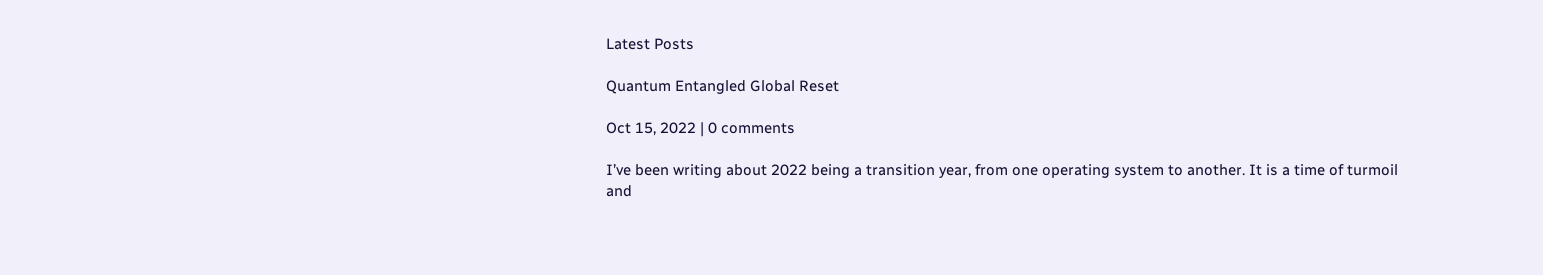Latest Posts

Quantum Entangled Global Reset

Oct 15, 2022 | 0 comments

I’ve been writing about 2022 being a transition year, from one operating system to another. It is a time of turmoil and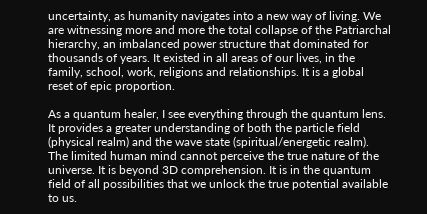uncertainty, as humanity navigates into a new way of living. We are witnessing more and more the total collapse of the Patriarchal hierarchy, an imbalanced power structure that dominated for thousands of years. It existed in all areas of our lives, in the family, school, work, religions and relationships. It is a global reset of epic proportion.

As a quantum healer, I see everything through the quantum lens. It provides a greater understanding of both the particle field (physical realm) and the wave state (spiritual/energetic realm). The limited human mind cannot perceive the true nature of the universe. It is beyond 3D comprehension. It is in the quantum field of all possibilities that we unlock the true potential available to us.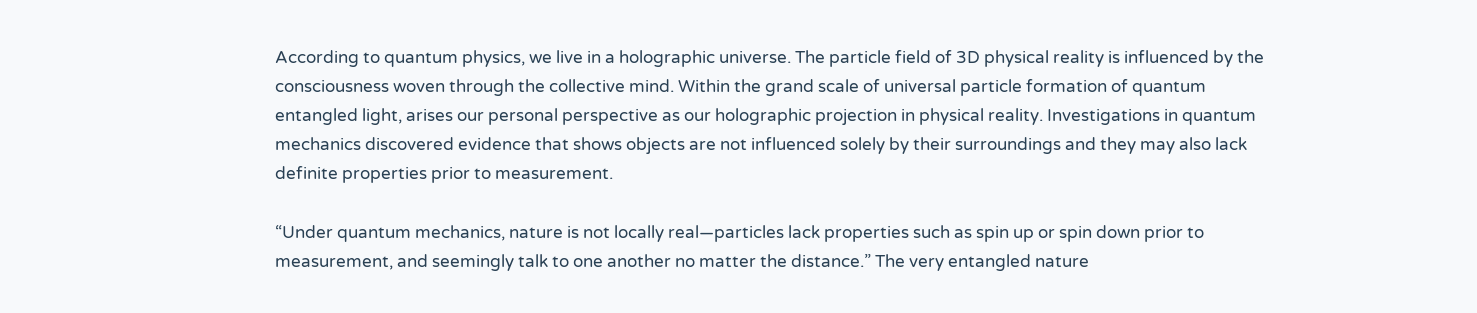According to quantum physics, we live in a holographic universe. The particle field of 3D physical reality is influenced by the consciousness woven through the collective mind. Within the grand scale of universal particle formation of quantum entangled light, arises our personal perspective as our holographic projection in physical reality. Investigations in quantum mechanics discovered evidence that shows objects are not influenced solely by their surroundings and they may also lack definite properties prior to measurement.

“Under quantum mechanics, nature is not locally real—particles lack properties such as spin up or spin down prior to measurement, and seemingly talk to one another no matter the distance.” The very entangled nature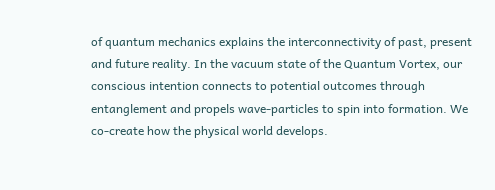of quantum mechanics explains the interconnectivity of past, present and future reality. In the vacuum state of the Quantum Vortex, our conscious intention connects to potential outcomes through entanglement and propels wave-particles to spin into formation. We co-create how the physical world develops.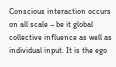Conscious interaction occurs on all scale – be it global collective influence as well as individual input. It is the ego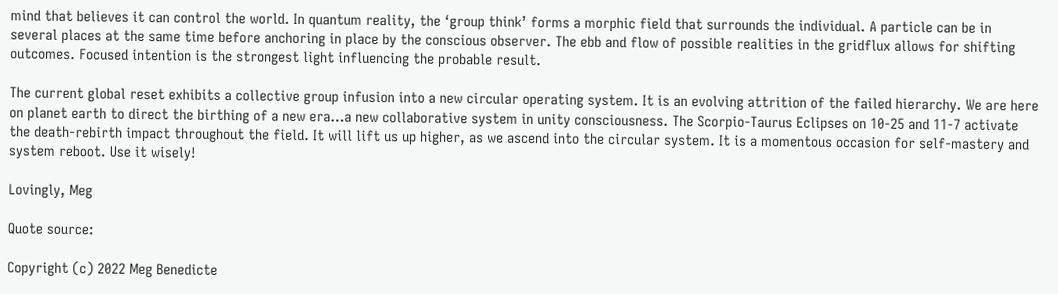mind that believes it can control the world. In quantum reality, the ‘group think’ forms a morphic field that surrounds the individual. A particle can be in several places at the same time before anchoring in place by the conscious observer. The ebb and flow of possible realities in the gridflux allows for shifting outcomes. Focused intention is the strongest light influencing the probable result.

The current global reset exhibits a collective group infusion into a new circular operating system. It is an evolving attrition of the failed hierarchy. We are here on planet earth to direct the birthing of a new era…a new collaborative system in unity consciousness. The Scorpio-Taurus Eclipses on 10-25 and 11-7 activate the death-rebirth impact throughout the field. It will lift us up higher, as we ascend into the circular system. It is a momentous occasion for self-mastery and system reboot. Use it wisely!

Lovingly, Meg

Quote source:

Copyright (c) 2022 Meg Benedicte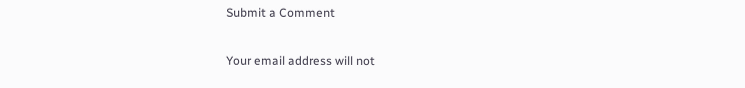Submit a Comment

Your email address will not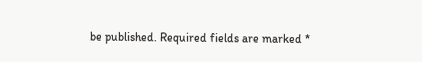be published. Required fields are marked *